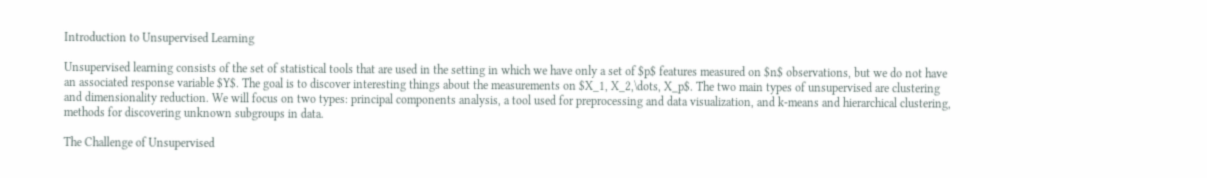Introduction to Unsupervised Learning

Unsupervised learning consists of the set of statistical tools that are used in the setting in which we have only a set of $p$ features measured on $n$ observations, but we do not have an associated response variable $Y$. The goal is to discover interesting things about the measurements on $X_1, X_2,\dots, X_p$. The two main types of unsupervised are clustering and dimensionality reduction. We will focus on two types: principal components analysis, a tool used for preprocessing and data visualization, and k-means and hierarchical clustering, methods for discovering unknown subgroups in data.

The Challenge of Unsupervised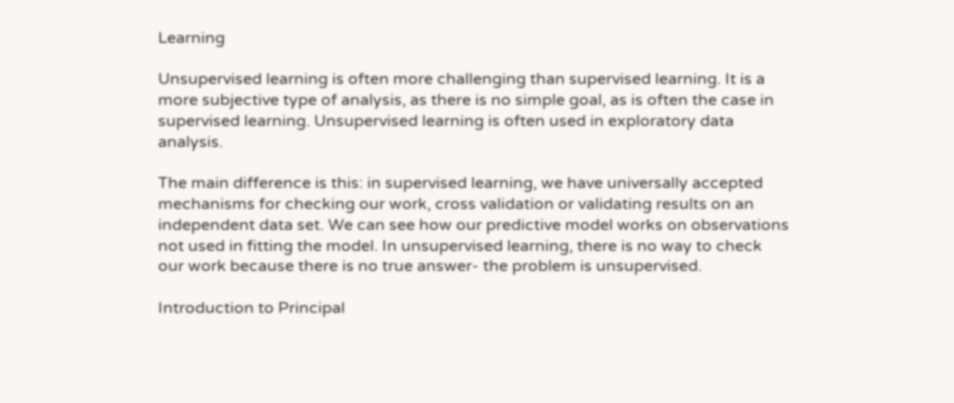Learning

Unsupervised learning is often more challenging than supervised learning. It is a more subjective type of analysis, as there is no simple goal, as is often the case in supervised learning. Unsupervised learning is often used in exploratory data analysis.

The main difference is this: in supervised learning, we have universally accepted mechanisms for checking our work, cross validation or validating results on an independent data set. We can see how our predictive model works on observations not used in fitting the model. In unsupervised learning, there is no way to check our work because there is no true answer- the problem is unsupervised.

Introduction to Principal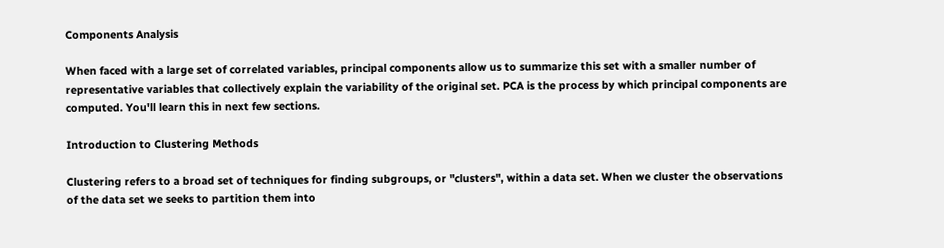Components Analysis

When faced with a large set of correlated variables, principal components allow us to summarize this set with a smaller number of representative variables that collectively explain the variability of the original set. PCA is the process by which principal components are computed. You'll learn this in next few sections.

Introduction to Clustering Methods

Clustering refers to a broad set of techniques for finding subgroups, or "clusters", within a data set. When we cluster the observations of the data set we seeks to partition them into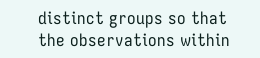distinct groups so that the observations within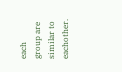each group are similar to eachother.